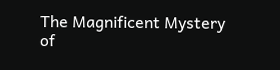The Magnificent Mystery of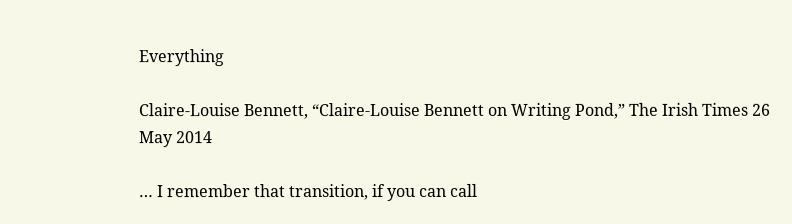Everything

Claire-Louise Bennett, “Claire-Louise Bennett on Writing Pond,” The Irish Times 26 May 2014

… I remember that transition, if you can call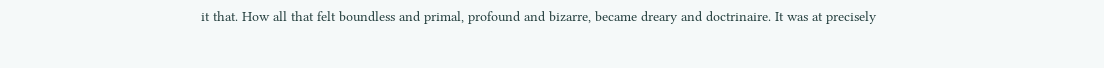it that. How all that felt boundless and primal, profound and bizarre, became dreary and doctrinaire. It was at precisely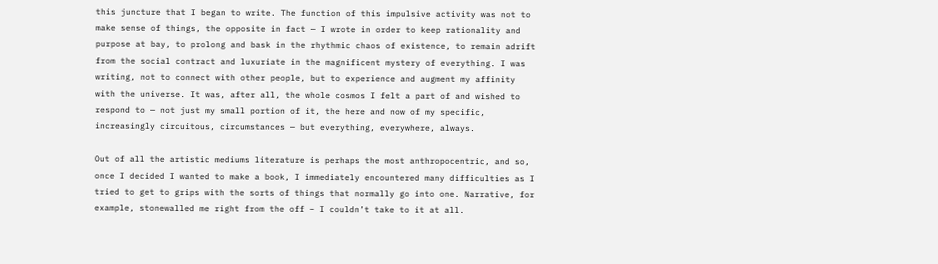this juncture that I began to write. The function of this impulsive activity was not to make sense of things, the opposite in fact — I wrote in order to keep rationality and purpose at bay, to prolong and bask in the rhythmic chaos of existence, to remain adrift from the social contract and luxuriate in the magnificent mystery of everything. I was writing, not to connect with other people, but to experience and augment my affinity with the universe. It was, after all, the whole cosmos I felt a part of and wished to respond to — not just my small portion of it, the here and now of my specific, increasingly circuitous, circumstances — but everything, everywhere, always.

Out of all the artistic mediums literature is perhaps the most anthropocentric, and so, once I decided I wanted to make a book, I immediately encountered many difficulties as I tried to get to grips with the sorts of things that normally go into one. Narrative, for example, stonewalled me right from the off – I couldn’t take to it at all.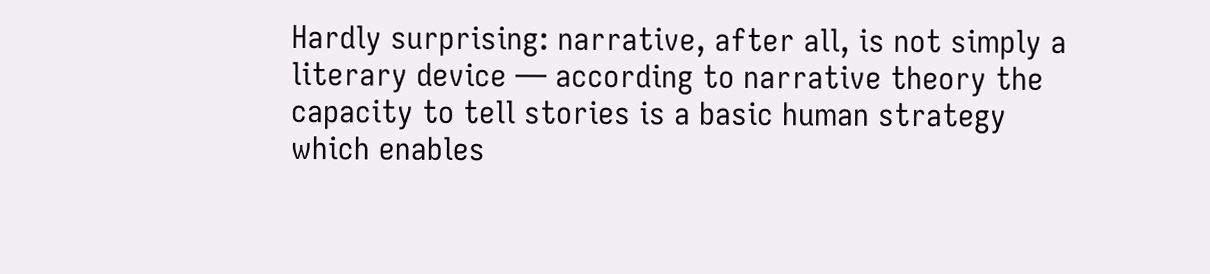Hardly surprising: narrative, after all, is not simply a literary device — according to narrative theory the capacity to tell stories is a basic human strategy which enables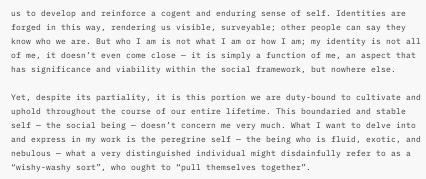us to develop and reinforce a cogent and enduring sense of self. Identities are forged in this way, rendering us visible, surveyable; other people can say they know who we are. But who I am is not what I am or how I am; my identity is not all of me, it doesn’t even come close — it is simply a function of me, an aspect that has significance and viability within the social framework, but nowhere else.

Yet, despite its partiality, it is this portion we are duty-bound to cultivate and uphold throughout the course of our entire lifetime. This boundaried and stable self — the social being — doesn’t concern me very much. What I want to delve into and express in my work is the peregrine self — the being who is fluid, exotic, and nebulous — what a very distinguished individual might disdainfully refer to as a “wishy-washy sort”, who ought to “pull themselves together”.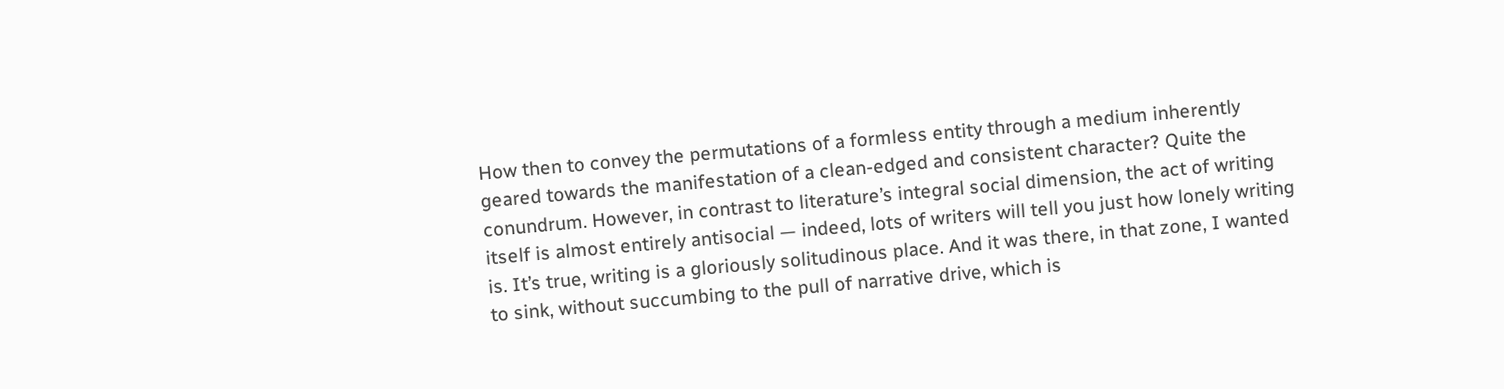How then to convey the permutations of a formless entity through a medium inherently geared towards the manifestation of a clean-edged and consistent character? Quite the conundrum. However, in contrast to literature’s integral social dimension, the act of writing itself is almost entirely antisocial — indeed, lots of writers will tell you just how lonely writing is. It’s true, writing is a gloriously solitudinous place. And it was there, in that zone, I wanted to sink, without succumbing to the pull of narrative drive, which is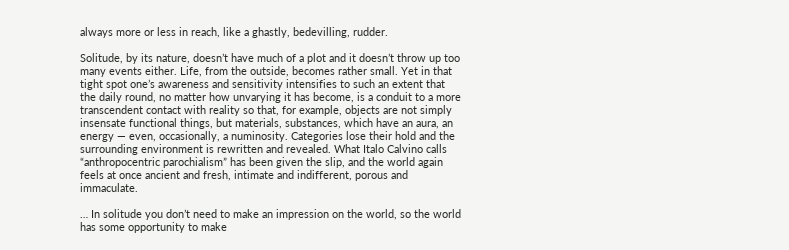always more or less in reach, like a ghastly, bedevilling, rudder.

Solitude, by its nature, doesn’t have much of a plot and it doesn’t throw up too many events either. Life, from the outside, becomes rather small. Yet in that tight spot one’s awareness and sensitivity intensifies to such an extent that the daily round, no matter how unvarying it has become, is a conduit to a more transcendent contact with reality so that, for example, objects are not simply insensate functional things, but materials, substances, which have an aura, an energy — even, occasionally, a numinosity. Categories lose their hold and the surrounding environment is rewritten and revealed. What Italo Calvino calls “anthropocentric parochialism” has been given the slip, and the world again feels at once ancient and fresh, intimate and indifferent, porous and immaculate.

… In solitude you don’t need to make an impression on the world, so the world has some opportunity to make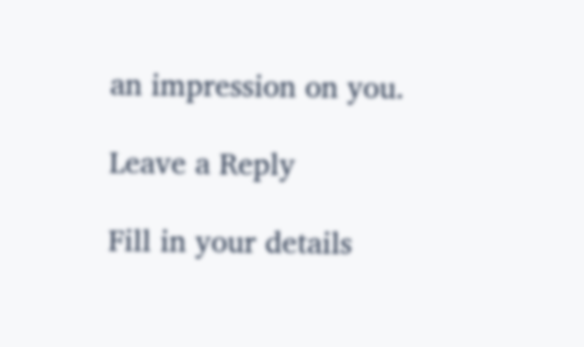an impression on you.

Leave a Reply

Fill in your details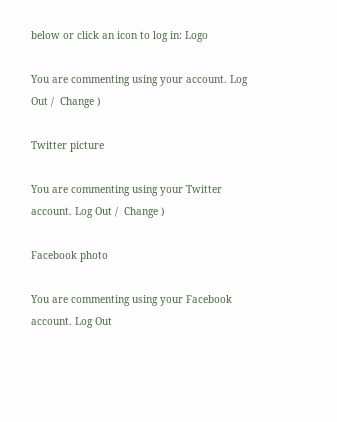below or click an icon to log in: Logo

You are commenting using your account. Log Out /  Change )

Twitter picture

You are commenting using your Twitter account. Log Out /  Change )

Facebook photo

You are commenting using your Facebook account. Log Out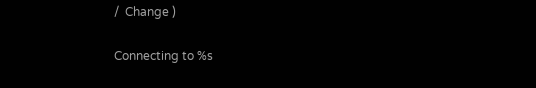/  Change )

Connecting to %s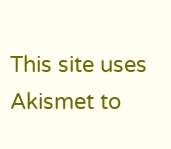This site uses Akismet to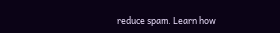reduce spam. Learn how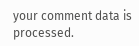your comment data is processed.